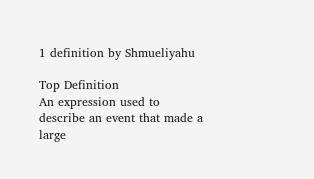1 definition by Shmueliyahu

Top Definition
An expression used to describe an event that made a large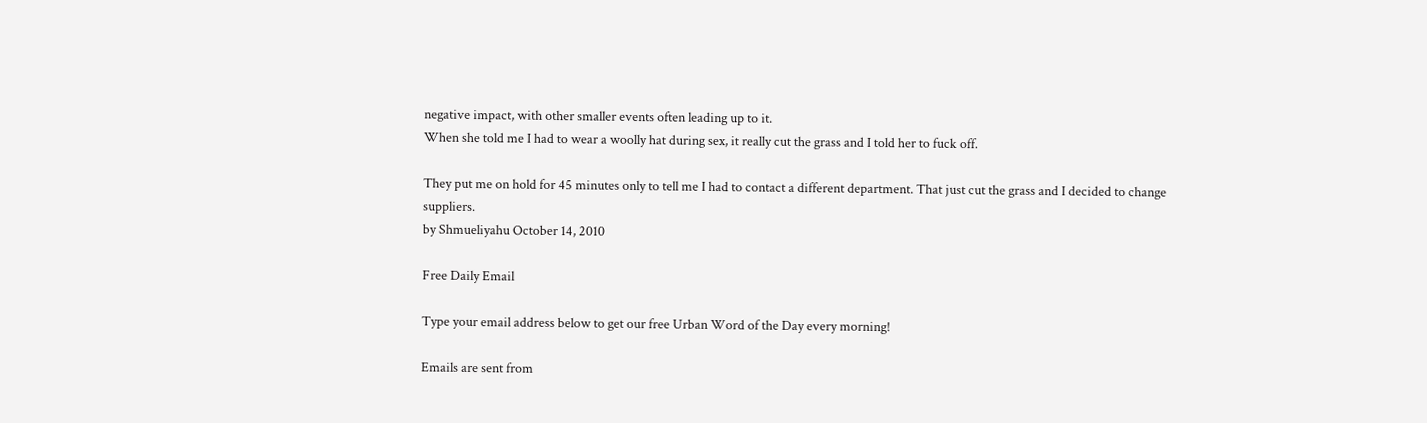negative impact, with other smaller events often leading up to it.
When she told me I had to wear a woolly hat during sex, it really cut the grass and I told her to fuck off.

They put me on hold for 45 minutes only to tell me I had to contact a different department. That just cut the grass and I decided to change suppliers.
by Shmueliyahu October 14, 2010

Free Daily Email

Type your email address below to get our free Urban Word of the Day every morning!

Emails are sent from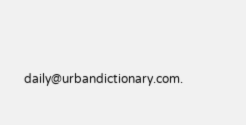daily@urbandictionary.com.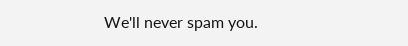We'll never spam you.